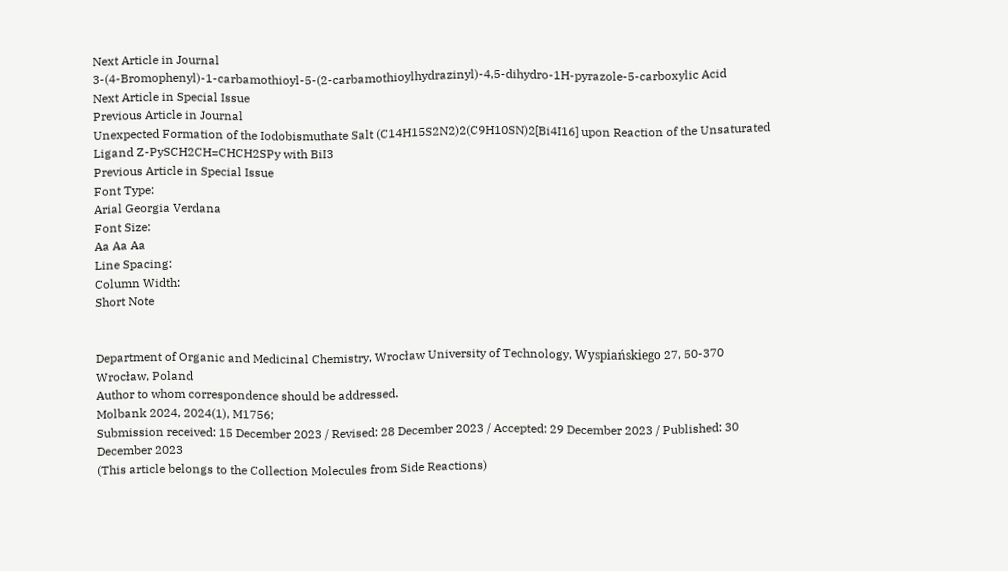Next Article in Journal
3-(4-Bromophenyl)-1-carbamothioyl-5-(2-carbamothioylhydrazinyl)-4,5-dihydro-1H-pyrazole-5-carboxylic Acid
Next Article in Special Issue
Previous Article in Journal
Unexpected Formation of the Iodobismuthate Salt (C14H15S2N2)2(C9H10SN)2[Bi4I16] upon Reaction of the Unsaturated Ligand Z-PySCH2CH=CHCH2SPy with BiI3
Previous Article in Special Issue
Font Type:
Arial Georgia Verdana
Font Size:
Aa Aa Aa
Line Spacing:
Column Width:
Short Note


Department of Organic and Medicinal Chemistry, Wrocław University of Technology, Wyspiańskiego 27, 50-370 Wrocław, Poland
Author to whom correspondence should be addressed.
Molbank 2024, 2024(1), M1756;
Submission received: 15 December 2023 / Revised: 28 December 2023 / Accepted: 29 December 2023 / Published: 30 December 2023
(This article belongs to the Collection Molecules from Side Reactions)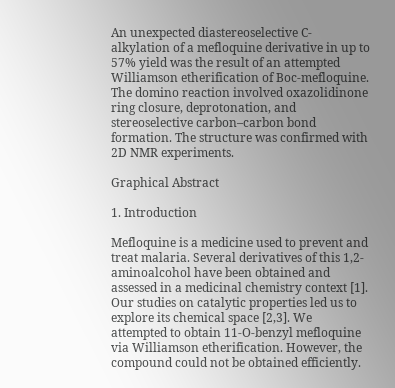An unexpected diastereoselective C-alkylation of a mefloquine derivative in up to 57% yield was the result of an attempted Williamson etherification of Boc-mefloquine. The domino reaction involved oxazolidinone ring closure, deprotonation, and stereoselective carbon–carbon bond formation. The structure was confirmed with 2D NMR experiments.

Graphical Abstract

1. Introduction

Mefloquine is a medicine used to prevent and treat malaria. Several derivatives of this 1,2-aminoalcohol have been obtained and assessed in a medicinal chemistry context [1]. Our studies on catalytic properties led us to explore its chemical space [2,3]. We attempted to obtain 11-O-benzyl mefloquine via Williamson etherification. However, the compound could not be obtained efficiently.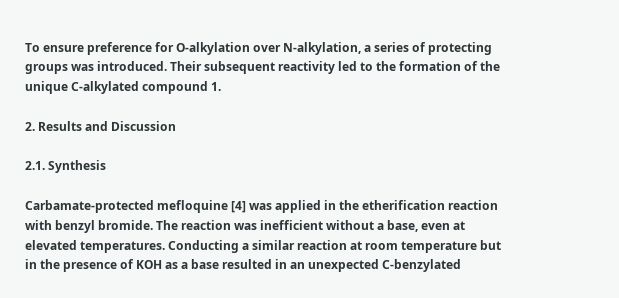To ensure preference for O-alkylation over N-alkylation, a series of protecting groups was introduced. Their subsequent reactivity led to the formation of the unique C-alkylated compound 1.

2. Results and Discussion

2.1. Synthesis

Carbamate-protected mefloquine [4] was applied in the etherification reaction with benzyl bromide. The reaction was inefficient without a base, even at elevated temperatures. Conducting a similar reaction at room temperature but in the presence of KOH as a base resulted in an unexpected C-benzylated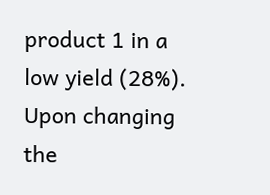product 1 in a low yield (28%). Upon changing the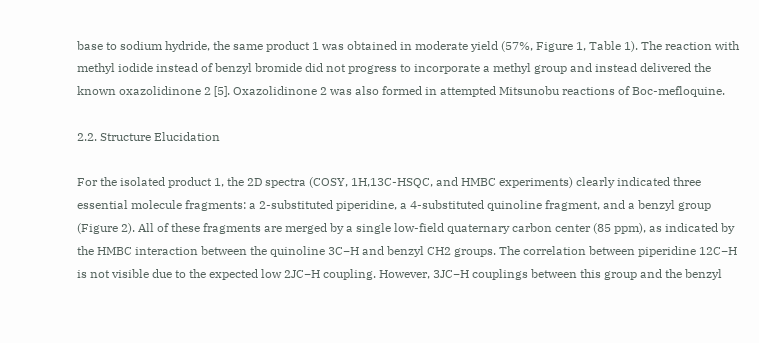base to sodium hydride, the same product 1 was obtained in moderate yield (57%, Figure 1, Table 1). The reaction with methyl iodide instead of benzyl bromide did not progress to incorporate a methyl group and instead delivered the known oxazolidinone 2 [5]. Oxazolidinone 2 was also formed in attempted Mitsunobu reactions of Boc-mefloquine.

2.2. Structure Elucidation

For the isolated product 1, the 2D spectra (COSY, 1H,13C-HSQC, and HMBC experiments) clearly indicated three essential molecule fragments: a 2-substituted piperidine, a 4-substituted quinoline fragment, and a benzyl group (Figure 2). All of these fragments are merged by a single low-field quaternary carbon center (85 ppm), as indicated by the HMBC interaction between the quinoline 3C−H and benzyl CH2 groups. The correlation between piperidine 12C−H is not visible due to the expected low 2JC−H coupling. However, 3JC−H couplings between this group and the benzyl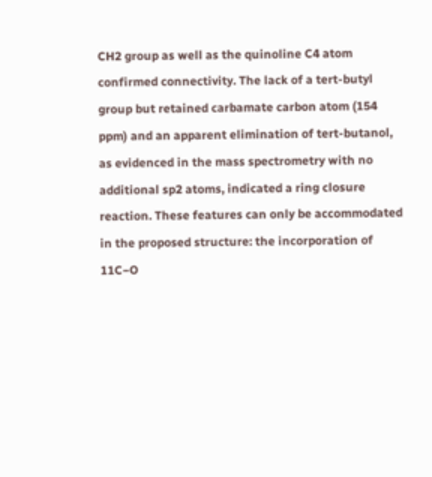CH2 group as well as the quinoline C4 atom confirmed connectivity. The lack of a tert-butyl group but retained carbamate carbon atom (154 ppm) and an apparent elimination of tert-butanol, as evidenced in the mass spectrometry with no additional sp2 atoms, indicated a ring closure reaction. These features can only be accommodated in the proposed structure: the incorporation of 11C−O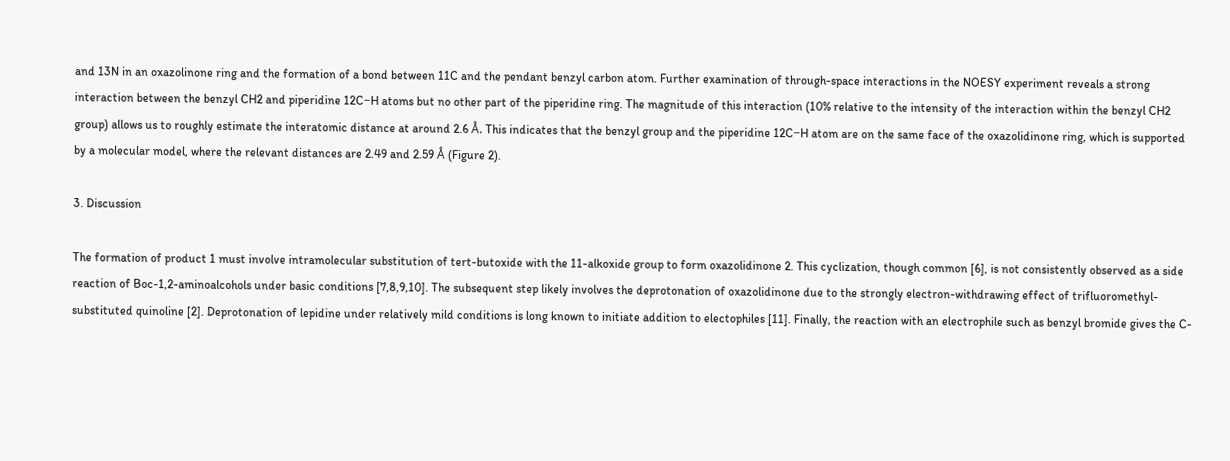and 13N in an oxazolinone ring and the formation of a bond between 11C and the pendant benzyl carbon atom. Further examination of through-space interactions in the NOESY experiment reveals a strong interaction between the benzyl CH2 and piperidine 12C−H atoms but no other part of the piperidine ring. The magnitude of this interaction (10% relative to the intensity of the interaction within the benzyl CH2 group) allows us to roughly estimate the interatomic distance at around 2.6 Å. This indicates that the benzyl group and the piperidine 12C−H atom are on the same face of the oxazolidinone ring, which is supported by a molecular model, where the relevant distances are 2.49 and 2.59 Å (Figure 2).

3. Discussion

The formation of product 1 must involve intramolecular substitution of tert-butoxide with the 11-alkoxide group to form oxazolidinone 2. This cyclization, though common [6], is not consistently observed as a side reaction of Boc-1,2-aminoalcohols under basic conditions [7,8,9,10]. The subsequent step likely involves the deprotonation of oxazolidinone due to the strongly electron-withdrawing effect of trifluoromethyl-substituted quinoline [2]. Deprotonation of lepidine under relatively mild conditions is long known to initiate addition to electophiles [11]. Finally, the reaction with an electrophile such as benzyl bromide gives the C-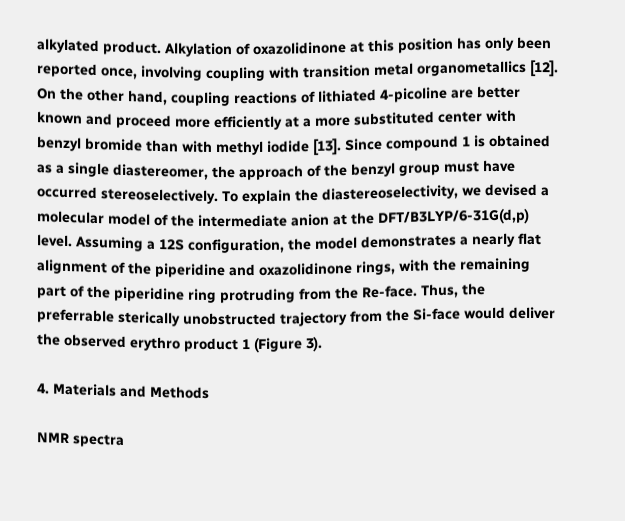alkylated product. Alkylation of oxazolidinone at this position has only been reported once, involving coupling with transition metal organometallics [12]. On the other hand, coupling reactions of lithiated 4-picoline are better known and proceed more efficiently at a more substituted center with benzyl bromide than with methyl iodide [13]. Since compound 1 is obtained as a single diastereomer, the approach of the benzyl group must have occurred stereoselectively. To explain the diastereoselectivity, we devised a molecular model of the intermediate anion at the DFT/B3LYP/6-31G(d,p) level. Assuming a 12S configuration, the model demonstrates a nearly flat alignment of the piperidine and oxazolidinone rings, with the remaining part of the piperidine ring protruding from the Re-face. Thus, the preferrable sterically unobstructed trajectory from the Si-face would deliver the observed erythro product 1 (Figure 3).

4. Materials and Methods

NMR spectra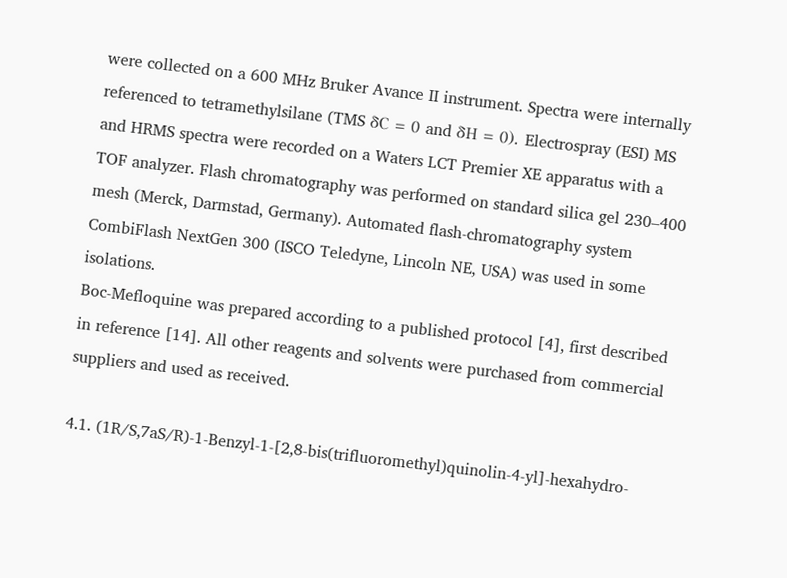were collected on a 600 MHz Bruker Avance II instrument. Spectra were internally referenced to tetramethylsilane (TMS δC = 0 and δH = 0). Electrospray (ESI) MS and HRMS spectra were recorded on a Waters LCT Premier XE apparatus with a TOF analyzer. Flash chromatography was performed on standard silica gel 230–400 mesh (Merck, Darmstad, Germany). Automated flash-chromatography system CombiFlash NextGen 300 (ISCO Teledyne, Lincoln NE, USA) was used in some isolations.
Boc-Mefloquine was prepared according to a published protocol [4], first described in reference [14]. All other reagents and solvents were purchased from commercial suppliers and used as received.

4.1. (1R/S,7aS/R)-1-Benzyl-1-[2,8-bis(trifluoromethyl)quinolin-4-yl]-hexahydro-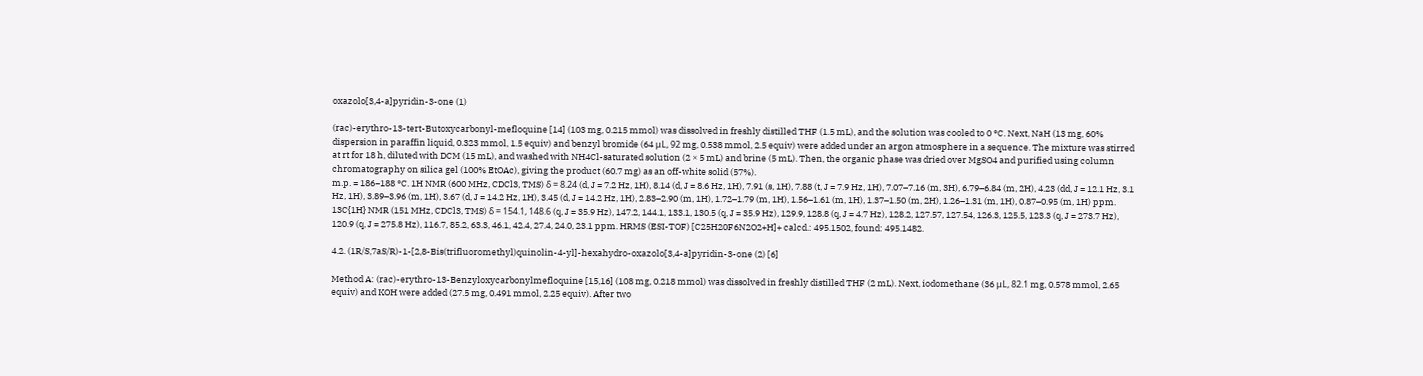oxazolo[3,4-a]pyridin-3-one (1)

(rac)-erythro-13-tert-Butoxycarbonyl-mefloquine [14] (103 mg, 0.215 mmol) was dissolved in freshly distilled THF (1.5 mL), and the solution was cooled to 0 °C. Next, NaH (13 mg, 60% dispersion in paraffin liquid, 0.323 mmol, 1.5 equiv) and benzyl bromide (64 μL, 92 mg, 0.538 mmol, 2.5 equiv) were added under an argon atmosphere in a sequence. The mixture was stirred at rt for 18 h, diluted with DCM (15 mL), and washed with NH4Cl-saturated solution (2 × 5 mL) and brine (5 mL). Then, the organic phase was dried over MgSO4 and purified using column chromatography on silica gel (100% EtOAc), giving the product (60.7 mg) as an off-white solid (57%).
m.p. = 186−188 °C. 1H NMR (600 MHz, CDCl3, TMS) δ = 8.24 (d, J = 7.2 Hz, 1H), 8.14 (d, J = 8.6 Hz, 1H), 7.91 (s, 1H), 7.88 (t, J = 7.9 Hz, 1H), 7.07–7.16 (m, 3H), 6.79–6.84 (m, 2H), 4.23 (dd, J = 12.1 Hz, 3.1 Hz, 1H), 3.89–3.96 (m, 1H), 3.67 (d, J = 14.2 Hz, 1H), 3.45 (d, J = 14.2 Hz, 1H), 2.83–2.90 (m, 1H), 1.72–1.79 (m, 1H), 1.56–1.61 (m, 1H), 1.37–1.50 (m, 2H), 1.26–1.31 (m, 1H), 0.87–0.95 (m, 1H) ppm. 13C{1H} NMR (151 MHz, CDCl3, TMS) δ = 154.1, 148.6 (q, J = 35.9 Hz), 147.2, 144.1, 133.1, 130.5 (q, J = 35.9 Hz), 129.9, 128.8 (q, J = 4.7 Hz), 128.2, 127.57, 127.54, 126.3, 125.5, 123.3 (q, J = 273.7 Hz), 120.9 (q, J = 275.8 Hz), 116.7, 85.2, 63.3, 46.1, 42.4, 27.4, 24.0, 23.1 ppm. HRMS (ESI-TOF) [C25H20F6N2O2+H]+ calcd.: 495.1502, found: 495.1482.

4.2. (1R/S,7aS/R)-1-[2,8-Bis(trifluoromethyl)quinolin-4-yl]-hexahydro-oxazolo[3,4-a]pyridin-3-one (2) [6]

Method A: (rac)-erythro-13-Benzyloxycarbonylmefloquine [15,16] (108 mg, 0.218 mmol) was dissolved in freshly distilled THF (2 mL). Next, iodomethane (36 μL, 82.1 mg, 0.578 mmol, 2.65 equiv) and KOH were added (27.5 mg, 0.491 mmol, 2.25 equiv). After two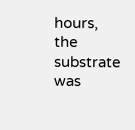hours, the substrate was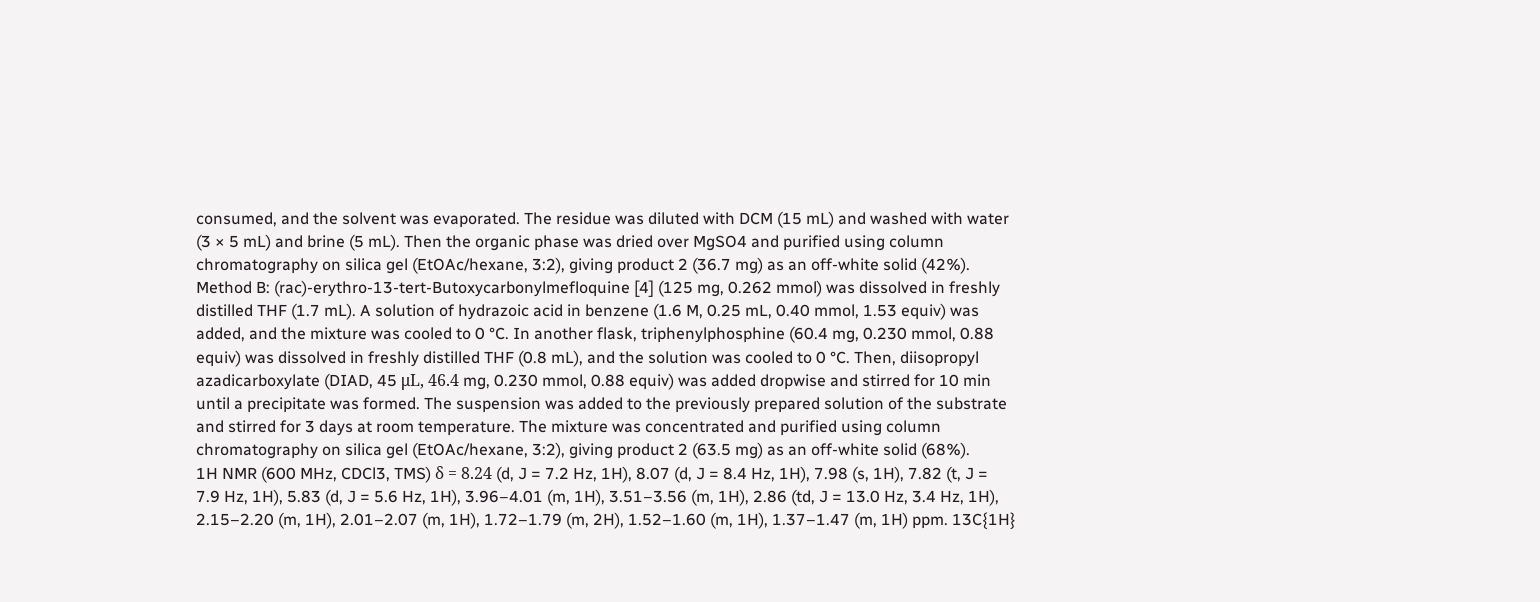consumed, and the solvent was evaporated. The residue was diluted with DCM (15 mL) and washed with water (3 × 5 mL) and brine (5 mL). Then the organic phase was dried over MgSO4 and purified using column chromatography on silica gel (EtOAc/hexane, 3:2), giving product 2 (36.7 mg) as an off-white solid (42%).
Method B: (rac)-erythro-13-tert-Butoxycarbonylmefloquine [4] (125 mg, 0.262 mmol) was dissolved in freshly distilled THF (1.7 mL). A solution of hydrazoic acid in benzene (1.6 M, 0.25 mL, 0.40 mmol, 1.53 equiv) was added, and the mixture was cooled to 0 °C. In another flask, triphenylphosphine (60.4 mg, 0.230 mmol, 0.88 equiv) was dissolved in freshly distilled THF (0.8 mL), and the solution was cooled to 0 °C. Then, diisopropyl azadicarboxylate (DIAD, 45 μL, 46.4 mg, 0.230 mmol, 0.88 equiv) was added dropwise and stirred for 10 min until a precipitate was formed. The suspension was added to the previously prepared solution of the substrate and stirred for 3 days at room temperature. The mixture was concentrated and purified using column chromatography on silica gel (EtOAc/hexane, 3:2), giving product 2 (63.5 mg) as an off-white solid (68%).
1H NMR (600 MHz, CDCl3, TMS) δ = 8.24 (d, J = 7.2 Hz, 1H), 8.07 (d, J = 8.4 Hz, 1H), 7.98 (s, 1H), 7.82 (t, J = 7.9 Hz, 1H), 5.83 (d, J = 5.6 Hz, 1H), 3.96–4.01 (m, 1H), 3.51–3.56 (m, 1H), 2.86 (td, J = 13.0 Hz, 3.4 Hz, 1H), 2.15–2.20 (m, 1H), 2.01–2.07 (m, 1H), 1.72–1.79 (m, 2H), 1.52–1.60 (m, 1H), 1.37–1.47 (m, 1H) ppm. 13C{1H}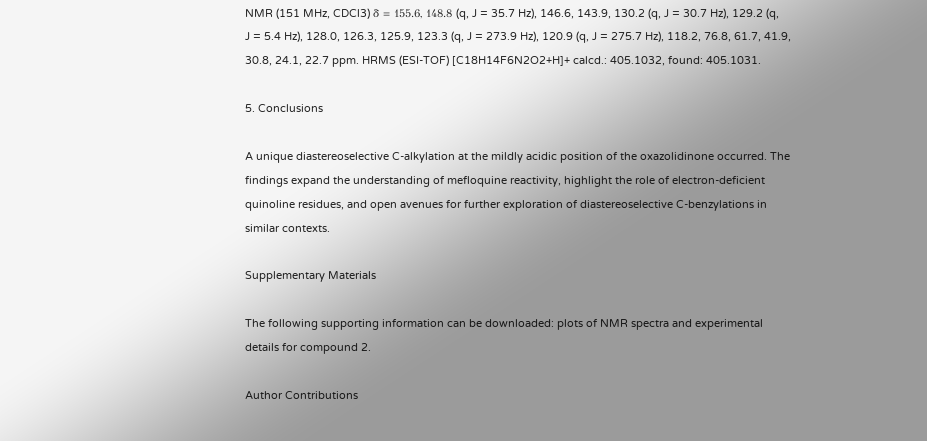NMR (151 MHz, CDCl3) δ = 155.6, 148.8 (q, J = 35.7 Hz), 146.6, 143.9, 130.2 (q, J = 30.7 Hz), 129.2 (q, J = 5.4 Hz), 128.0, 126.3, 125.9, 123.3 (q, J = 273.9 Hz), 120.9 (q, J = 275.7 Hz), 118.2, 76.8, 61.7, 41.9, 30.8, 24.1, 22.7 ppm. HRMS (ESI-TOF) [C18H14F6N2O2+H]+ calcd.: 405.1032, found: 405.1031.

5. Conclusions

A unique diastereoselective C-alkylation at the mildly acidic position of the oxazolidinone occurred. The findings expand the understanding of mefloquine reactivity, highlight the role of electron-deficient quinoline residues, and open avenues for further exploration of diastereoselective C-benzylations in similar contexts.

Supplementary Materials

The following supporting information can be downloaded: plots of NMR spectra and experimental details for compound 2.

Author Contributions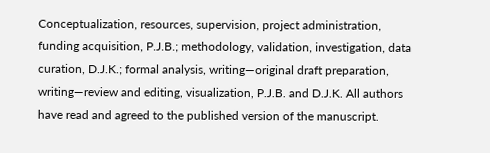Conceptualization, resources, supervision, project administration, funding acquisition, P.J.B.; methodology, validation, investigation, data curation, D.J.K.; formal analysis, writing—original draft preparation, writing—review and editing, visualization, P.J.B. and D.J.K. All authors have read and agreed to the published version of the manuscript.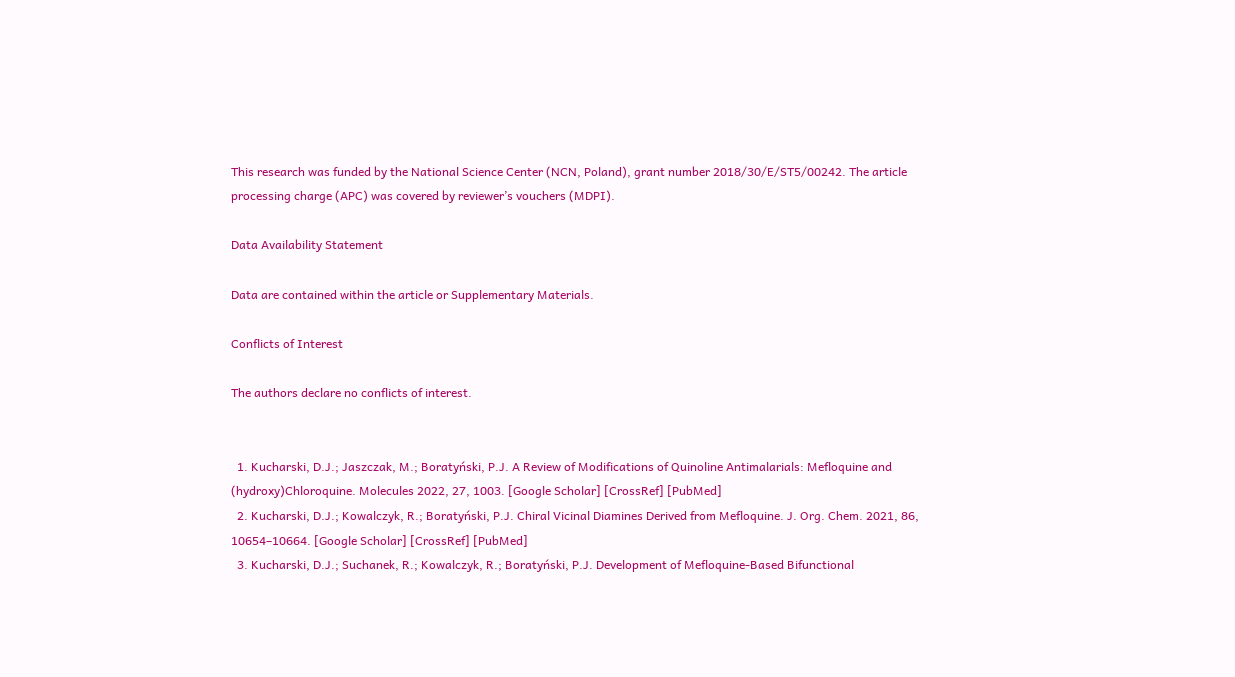This research was funded by the National Science Center (NCN, Poland), grant number 2018/30/E/ST5/00242. The article processing charge (APC) was covered by reviewer’s vouchers (MDPI).

Data Availability Statement

Data are contained within the article or Supplementary Materials.

Conflicts of Interest

The authors declare no conflicts of interest.


  1. Kucharski, D.J.; Jaszczak, M.; Boratyński, P.J. A Review of Modifications of Quinoline Antimalarials: Mefloquine and (hydroxy)Chloroquine. Molecules 2022, 27, 1003. [Google Scholar] [CrossRef] [PubMed]
  2. Kucharski, D.J.; Kowalczyk, R.; Boratyński, P.J. Chiral Vicinal Diamines Derived from Mefloquine. J. Org. Chem. 2021, 86, 10654–10664. [Google Scholar] [CrossRef] [PubMed]
  3. Kucharski, D.J.; Suchanek, R.; Kowalczyk, R.; Boratyński, P.J. Development of Mefloquine-Based Bifunctional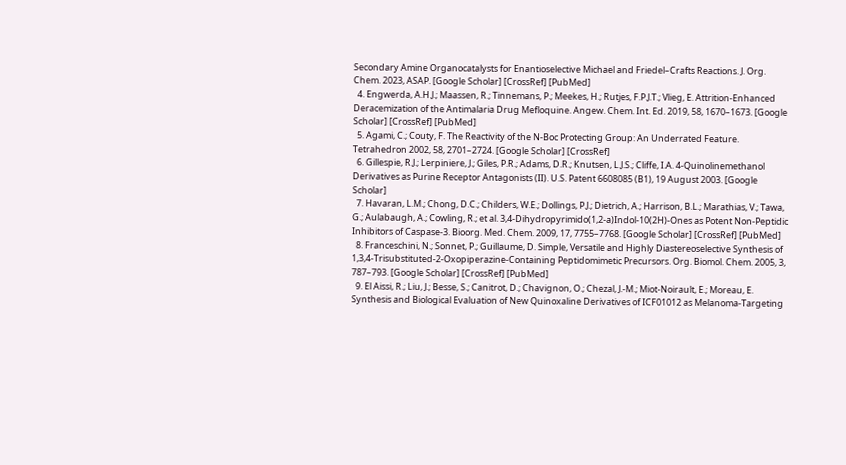Secondary Amine Organocatalysts for Enantioselective Michael and Friedel–Crafts Reactions. J. Org. Chem. 2023, ASAP. [Google Scholar] [CrossRef] [PubMed]
  4. Engwerda, A.H.J.; Maassen, R.; Tinnemans, P.; Meekes, H.; Rutjes, F.P.J.T.; Vlieg, E. Attrition-Enhanced Deracemization of the Antimalaria Drug Mefloquine. Angew. Chem. Int. Ed. 2019, 58, 1670–1673. [Google Scholar] [CrossRef] [PubMed]
  5. Agami, C.; Couty, F. The Reactivity of the N-Boc Protecting Group: An Underrated Feature. Tetrahedron 2002, 58, 2701–2724. [Google Scholar] [CrossRef]
  6. Gillespie, R.J.; Lerpiniere, J.; Giles, P.R.; Adams, D.R.; Knutsen, L.J.S.; Cliffe, I.A. 4-Quinolinemethanol Derivatives as Purine Receptor Antagonists (II). U.S. Patent 6608085 (B1), 19 August 2003. [Google Scholar]
  7. Havaran, L.M.; Chong, D.C.; Childers, W.E.; Dollings, P.J.; Dietrich, A.; Harrison, B.L.; Marathias, V.; Tawa, G.; Aulabaugh, A.; Cowling, R.; et al. 3,4-Dihydropyrimido(1,2-a)Indol-10(2H)-Ones as Potent Non-Peptidic Inhibitors of Caspase-3. Bioorg. Med. Chem. 2009, 17, 7755–7768. [Google Scholar] [CrossRef] [PubMed]
  8. Franceschini, N.; Sonnet, P.; Guillaume, D. Simple, Versatile and Highly Diastereoselective Synthesis of 1,3,4-Trisubstituted-2-Oxopiperazine-Containing Peptidomimetic Precursors. Org. Biomol. Chem. 2005, 3, 787–793. [Google Scholar] [CrossRef] [PubMed]
  9. El Aissi, R.; Liu, J.; Besse, S.; Canitrot, D.; Chavignon, O.; Chezal, J.-M.; Miot-Noirault, E.; Moreau, E. Synthesis and Biological Evaluation of New Quinoxaline Derivatives of ICF01012 as Melanoma-Targeting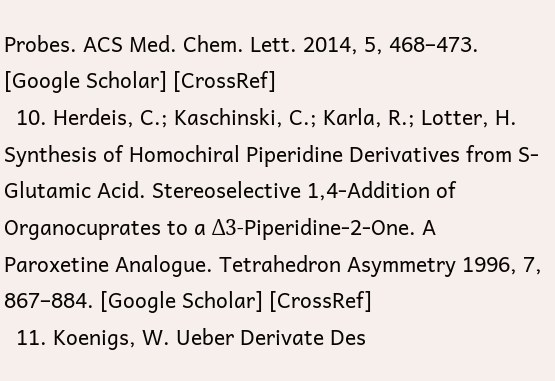Probes. ACS Med. Chem. Lett. 2014, 5, 468–473. [Google Scholar] [CrossRef]
  10. Herdeis, C.; Kaschinski, C.; Karla, R.; Lotter, H. Synthesis of Homochiral Piperidine Derivatives from S-Glutamic Acid. Stereoselective 1,4-Addition of Organocuprates to a Δ3-Piperidine-2-One. A Paroxetine Analogue. Tetrahedron Asymmetry 1996, 7, 867–884. [Google Scholar] [CrossRef]
  11. Koenigs, W. Ueber Derivate Des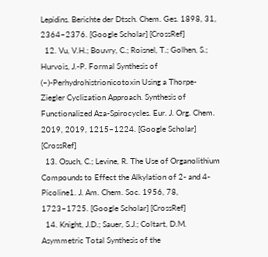Lepidins. Berichte der Dtsch. Chem. Ges. 1898, 31, 2364–2376. [Google Scholar] [CrossRef]
  12. Vu, V.H.; Bouvry, C.; Roisnel, T.; Golhen, S.; Hurvois, J.-P. Formal Synthesis of (–)-Perhydrohistrionicotoxin Using a Thorpe-Ziegler Cyclization Approach. Synthesis of Functionalized Aza-Spirocycles. Eur. J. Org. Chem. 2019, 2019, 1215–1224. [Google Scholar] [CrossRef]
  13. Osuch, C.; Levine, R. The Use of Organolithium Compounds to Effect the Alkylation of 2- and 4-Picoline1. J. Am. Chem. Soc. 1956, 78, 1723–1725. [Google Scholar] [CrossRef]
  14. Knight, J.D.; Sauer, S.J.; Coltart, D.M. Asymmetric Total Synthesis of the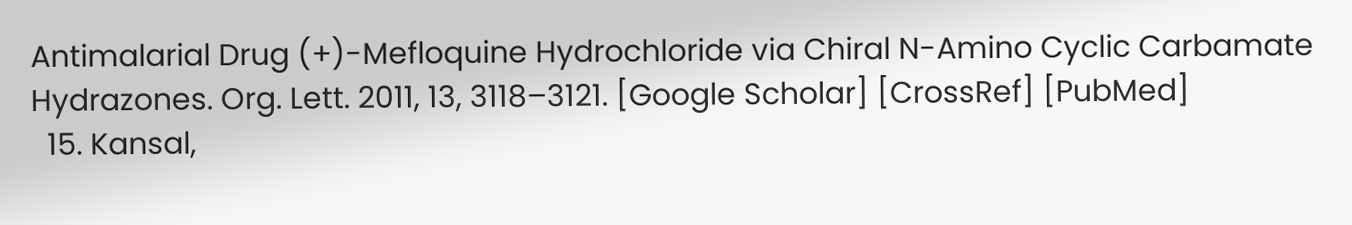Antimalarial Drug (+)-Mefloquine Hydrochloride via Chiral N-Amino Cyclic Carbamate Hydrazones. Org. Lett. 2011, 13, 3118–3121. [Google Scholar] [CrossRef] [PubMed]
  15. Kansal,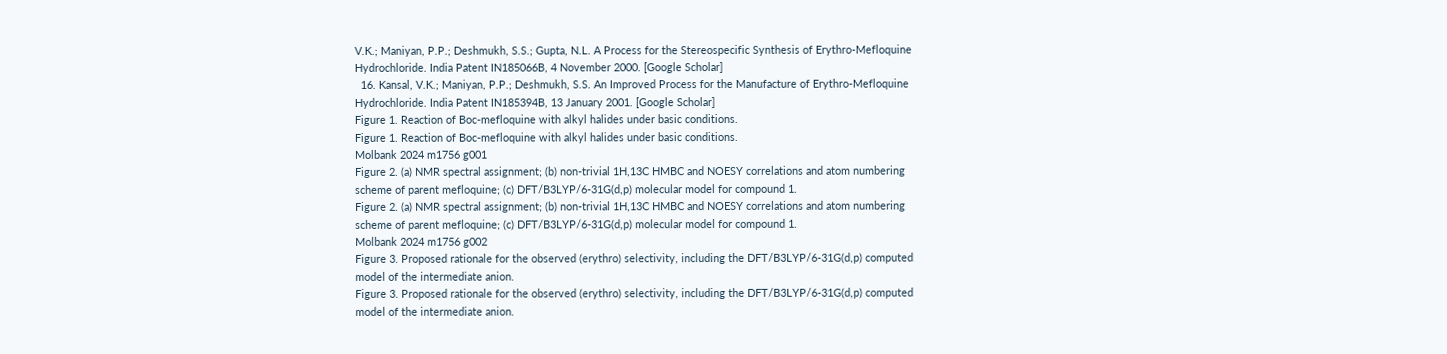V.K.; Maniyan, P.P.; Deshmukh, S.S.; Gupta, N.L. A Process for the Stereospecific Synthesis of Erythro-Mefloquine Hydrochloride. India Patent IN185066B, 4 November 2000. [Google Scholar]
  16. Kansal, V.K.; Maniyan, P.P.; Deshmukh, S.S. An Improved Process for the Manufacture of Erythro-Mefloquine Hydrochloride. India Patent IN185394B, 13 January 2001. [Google Scholar]
Figure 1. Reaction of Boc-mefloquine with alkyl halides under basic conditions.
Figure 1. Reaction of Boc-mefloquine with alkyl halides under basic conditions.
Molbank 2024 m1756 g001
Figure 2. (a) NMR spectral assignment; (b) non-trivial 1H,13C HMBC and NOESY correlations and atom numbering scheme of parent mefloquine; (c) DFT/B3LYP/6-31G(d,p) molecular model for compound 1.
Figure 2. (a) NMR spectral assignment; (b) non-trivial 1H,13C HMBC and NOESY correlations and atom numbering scheme of parent mefloquine; (c) DFT/B3LYP/6-31G(d,p) molecular model for compound 1.
Molbank 2024 m1756 g002
Figure 3. Proposed rationale for the observed (erythro) selectivity, including the DFT/B3LYP/6-31G(d,p) computed model of the intermediate anion.
Figure 3. Proposed rationale for the observed (erythro) selectivity, including the DFT/B3LYP/6-31G(d,p) computed model of the intermediate anion.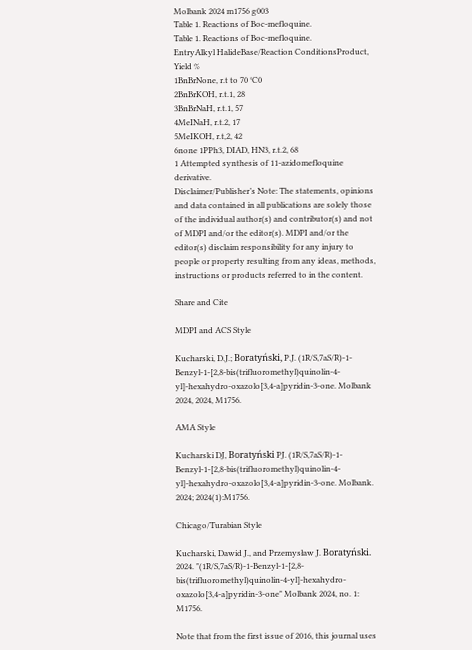Molbank 2024 m1756 g003
Table 1. Reactions of Boc-mefloquine.
Table 1. Reactions of Boc-mefloquine.
EntryAlkyl HalideBase/Reaction ConditionsProduct, Yield %
1BnBrNone, r.t to 70 °C0
2BnBrKOH, r.t.1, 28
3BnBrNaH, r.t.1, 57
4MeINaH, r.t.2, 17
5MeIKOH, r.t,2, 42
6none 1PPh3, DIAD, HN3, r.t.2, 68
1 Attempted synthesis of 11-azidomefloquine derivative.
Disclaimer/Publisher’s Note: The statements, opinions and data contained in all publications are solely those of the individual author(s) and contributor(s) and not of MDPI and/or the editor(s). MDPI and/or the editor(s) disclaim responsibility for any injury to people or property resulting from any ideas, methods, instructions or products referred to in the content.

Share and Cite

MDPI and ACS Style

Kucharski, D.J.; Boratyński, P.J. (1R/S,7aS/R)-1-Benzyl-1-[2,8-bis(trifluoromethyl)quinolin-4-yl]-hexahydro-oxazolo[3,4-a]pyridin-3-one. Molbank 2024, 2024, M1756.

AMA Style

Kucharski DJ, Boratyński PJ. (1R/S,7aS/R)-1-Benzyl-1-[2,8-bis(trifluoromethyl)quinolin-4-yl]-hexahydro-oxazolo[3,4-a]pyridin-3-one. Molbank. 2024; 2024(1):M1756.

Chicago/Turabian Style

Kucharski, Dawid J., and Przemysław J. Boratyński. 2024. "(1R/S,7aS/R)-1-Benzyl-1-[2,8-bis(trifluoromethyl)quinolin-4-yl]-hexahydro-oxazolo[3,4-a]pyridin-3-one" Molbank 2024, no. 1: M1756.

Note that from the first issue of 2016, this journal uses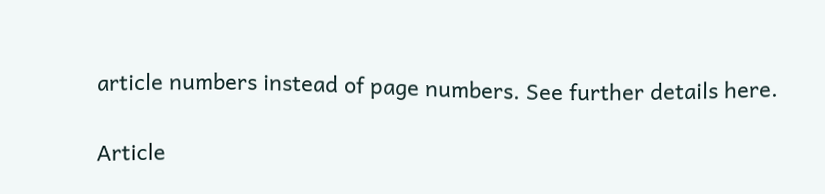article numbers instead of page numbers. See further details here.

Article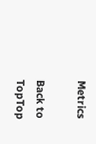Metrics

Back to TopTop